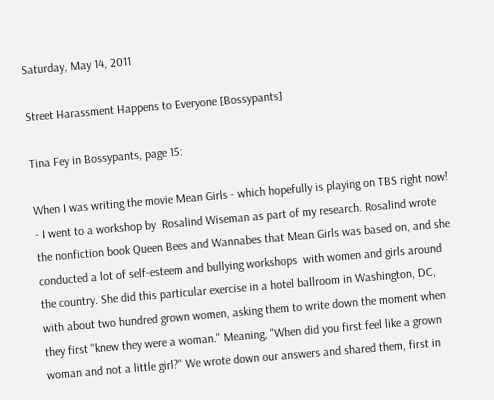Saturday, May 14, 2011

Street Harassment Happens to Everyone [Bossypants]

Tina Fey in Bossypants, page 15:

When I was writing the movie Mean Girls - which hopefully is playing on TBS right now! - I went to a workshop by  Rosalind Wiseman as part of my research. Rosalind wrote the nonfiction book Queen Bees and Wannabes that Mean Girls was based on, and she conducted a lot of self-esteem and bullying workshops  with women and girls around the country. She did this particular exercise in a hotel ballroom in Washington, DC, with about two hundred grown women, asking them to write down the moment when they first "knew they were a woman." Meaning, "When did you first feel like a grown woman and not a little girl?" We wrote down our answers and shared them, first in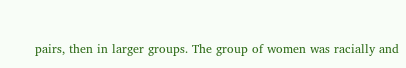pairs, then in larger groups. The group of women was racially and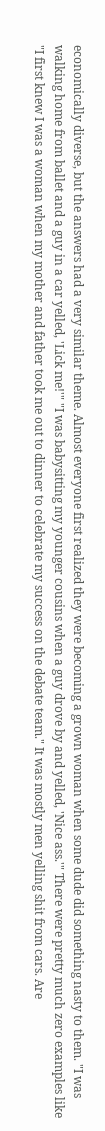economically diverse, but the answers had a very similar theme. Almost everyone first realized they were becoming a grown woman when some dude did something nasty to them. "I was walking home from ballet and a guy in a car yelled, 'Lick me!'" "I was babysitting my younger cousins when a guy drove by and yelled, 'Nice ass.'" There were pretty much zero examples like "I first knew I was a woman when my mother and father took me out to dinner to celebrate my success on the debate team." It was mostly men yelling shit from cars. Are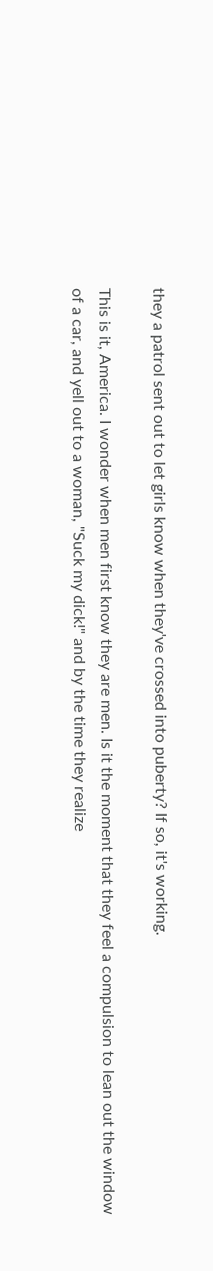they a patrol sent out to let girls know when they've crossed into puberty? If so, it's working.

This is it, America. I wonder when men first know they are men. Is it the moment that they feel a compulsion to lean out the window of a car, and yell out to a woman, "Suck my dick!" and by the time they realize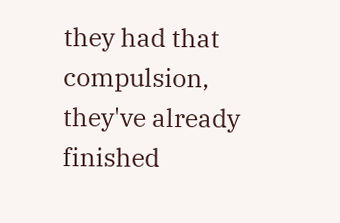they had that compulsion, they've already finished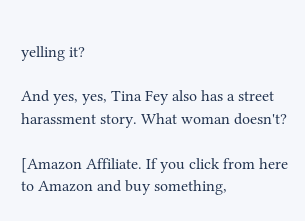yelling it?

And yes, yes, Tina Fey also has a street harassment story. What woman doesn't?

[Amazon Affiliate. If you click from here to Amazon and buy something,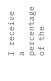I receive a percentage of the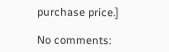purchase price.]

No comments: